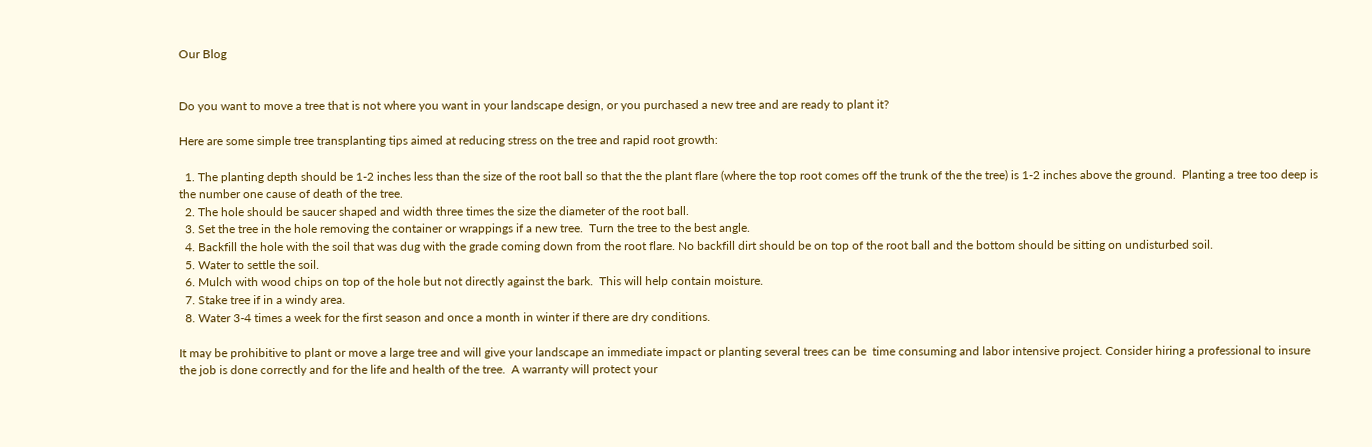Our Blog


Do you want to move a tree that is not where you want in your landscape design, or you purchased a new tree and are ready to plant it?

Here are some simple tree transplanting tips aimed at reducing stress on the tree and rapid root growth:

  1. The planting depth should be 1-2 inches less than the size of the root ball so that the the plant flare (where the top root comes off the trunk of the the tree) is 1-2 inches above the ground.  Planting a tree too deep is the number one cause of death of the tree.
  2. The hole should be saucer shaped and width three times the size the diameter of the root ball.
  3. Set the tree in the hole removing the container or wrappings if a new tree.  Turn the tree to the best angle.
  4. Backfill the hole with the soil that was dug with the grade coming down from the root flare. No backfill dirt should be on top of the root ball and the bottom should be sitting on undisturbed soil.
  5. Water to settle the soil.
  6. Mulch with wood chips on top of the hole but not directly against the bark.  This will help contain moisture.
  7. Stake tree if in a windy area.
  8. Water 3-4 times a week for the first season and once a month in winter if there are dry conditions.

It may be prohibitive to plant or move a large tree and will give your landscape an immediate impact or planting several trees can be  time consuming and labor intensive project. Consider hiring a professional to insure the job is done correctly and for the life and health of the tree.  A warranty will protect your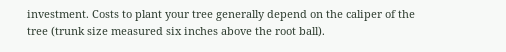investment. Costs to plant your tree generally depend on the caliper of the tree (trunk size measured six inches above the root ball).